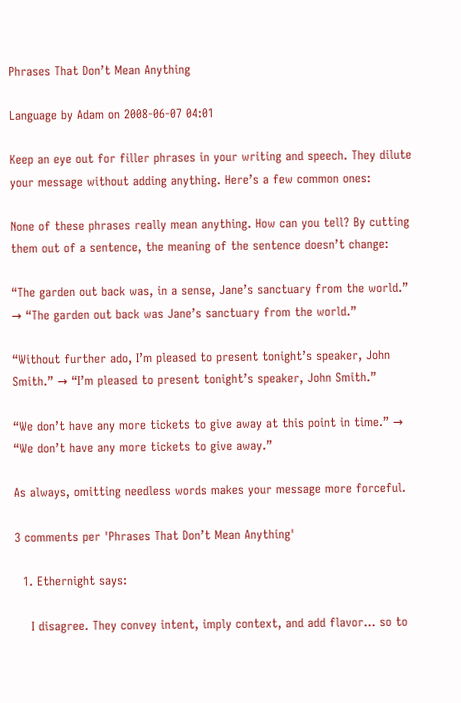Phrases That Don’t Mean Anything

Language by Adam on 2008-06-07 04:01

Keep an eye out for filler phrases in your writing and speech. They dilute your message without adding anything. Here’s a few common ones:

None of these phrases really mean anything. How can you tell? By cutting them out of a sentence, the meaning of the sentence doesn’t change:

“The garden out back was, in a sense, Jane’s sanctuary from the world.” → “The garden out back was Jane’s sanctuary from the world.”

“Without further ado, I’m pleased to present tonight’s speaker, John Smith.” → “I’m pleased to present tonight’s speaker, John Smith.”

“We don’t have any more tickets to give away at this point in time.” → “We don’t have any more tickets to give away.”

As always, omitting needless words makes your message more forceful.

3 comments per 'Phrases That Don’t Mean Anything'

  1. Ethernight says:

    I disagree. They convey intent, imply context, and add flavor… so to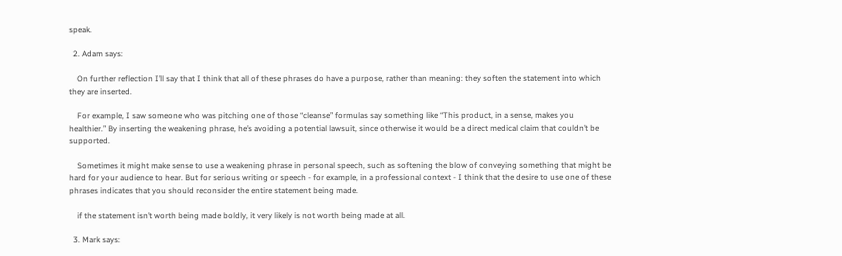speak.

  2. Adam says:

    On further reflection I’ll say that I think that all of these phrases do have a purpose, rather than meaning: they soften the statement into which they are inserted.

    For example, I saw someone who was pitching one of those “cleanse” formulas say something like “This product, in a sense, makes you healthier.” By inserting the weakening phrase, he’s avoiding a potential lawsuit, since otherwise it would be a direct medical claim that couldn’t be supported.

    Sometimes it might make sense to use a weakening phrase in personal speech, such as softening the blow of conveying something that might be hard for your audience to hear. But for serious writing or speech - for example, in a professional context - I think that the desire to use one of these phrases indicates that you should reconsider the entire statement being made.

    if the statement isn’t worth being made boldly, it very likely is not worth being made at all.

  3. Mark says: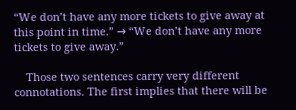“We don’t have any more tickets to give away at this point in time.” → “We don’t have any more tickets to give away.”

    Those two sentences carry very different connotations. The first implies that there will be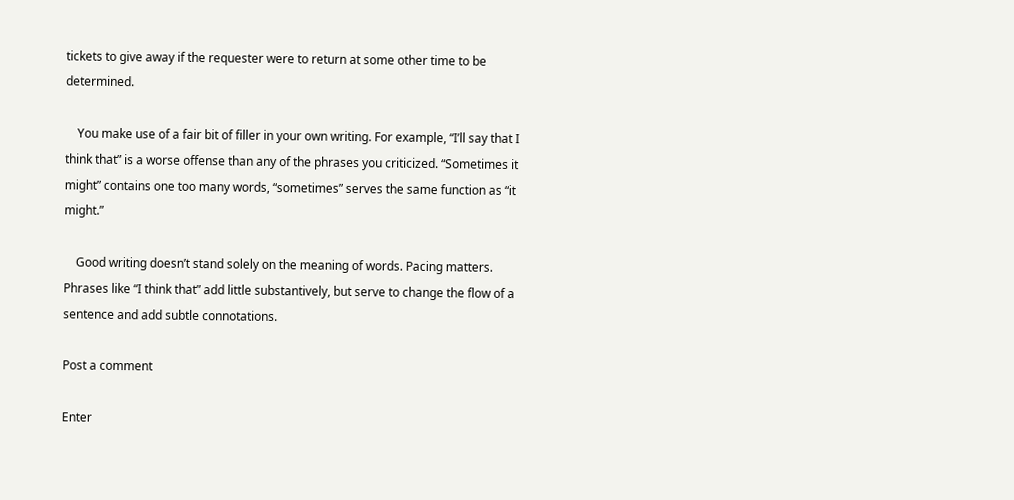tickets to give away if the requester were to return at some other time to be determined.

    You make use of a fair bit of filler in your own writing. For example, “I’ll say that I think that” is a worse offense than any of the phrases you criticized. “Sometimes it might” contains one too many words, “sometimes” serves the same function as “it might.”

    Good writing doesn’t stand solely on the meaning of words. Pacing matters. Phrases like “I think that” add little substantively, but serve to change the flow of a sentence and add subtle connotations.

Post a comment

Enter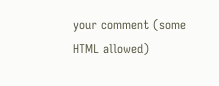your comment (some HTML allowed)